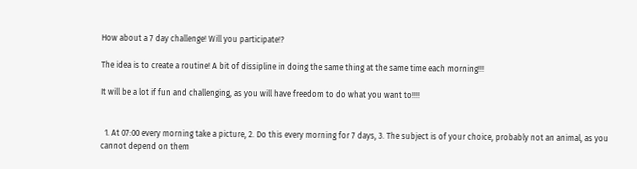How about a 7 day challenge! Will you participate!?

The idea is to create a routine! A bit of dissipline in doing the same thing at the same time each morning!!!

It will be a lot if fun and challenging, as you will have freedom to do what you want to!!!!


  1. At 07:00 every morning take a picture, 2. Do this every morning for 7 days, 3. The subject is of your choice, probably not an animal, as you cannot depend on them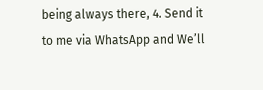being always there, 4. Send it to me via WhatsApp and We’ll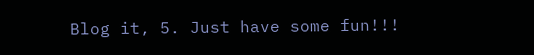Blog it, 5. Just have some fun!!!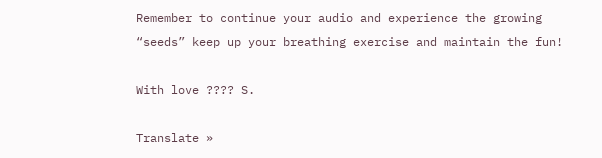Remember to continue your audio and experience the growing “seeds” keep up your breathing exercise and maintain the fun!

With love ???? S.

Translate »